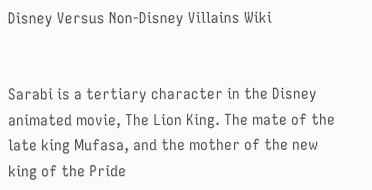Disney Versus Non-Disney Villains Wiki


Sarabi is a tertiary character in the Disney animated movie, The Lion King. The mate of the late king Mufasa, and the mother of the new king of the Pride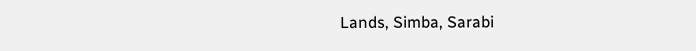Lands, Simba, Sarabi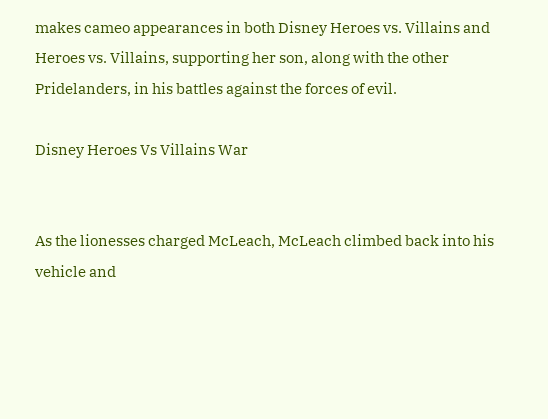makes cameo appearances in both Disney Heroes vs. Villains and Heroes vs. Villains, supporting her son, along with the other Pridelanders, in his battles against the forces of evil.

Disney Heroes Vs Villains War


As the lionesses charged McLeach, McLeach climbed back into his vehicle and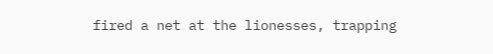fired a net at the lionesses, trapping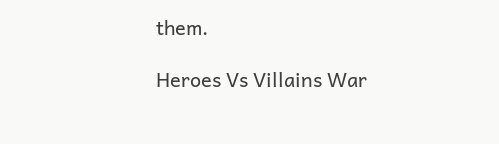them.

Heroes Vs Villains War